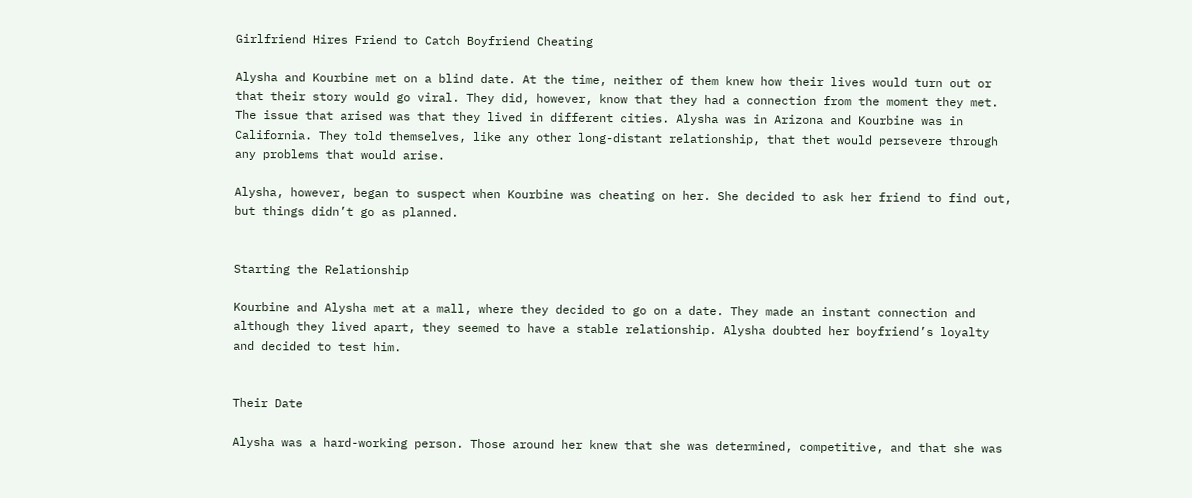Girlfriend Hires Friend to Catch Boyfriend Cheating

Alysha and Kourbine met on a blind date. At the time, neither of them knew how their lives would turn out or that their story would go viral. They did, however, know that they had a connection from the moment they met. The issue that arised was that they lived in different cities. Alysha was in Arizona and Kourbine was in California. They told themselves, like any other long-distant relationship, that thet would persevere through any problems that would arise.

Alysha, however, began to suspect when Kourbine was cheating on her. She decided to ask her friend to find out, but things didn’t go as planned.


Starting the Relationship

Kourbine and Alysha met at a mall, where they decided to go on a date. They made an instant connection and although they lived apart, they seemed to have a stable relationship. Alysha doubted her boyfriend’s loyalty and decided to test him.


Their Date

Alysha was a hard-working person. Those around her knew that she was determined, competitive, and that she was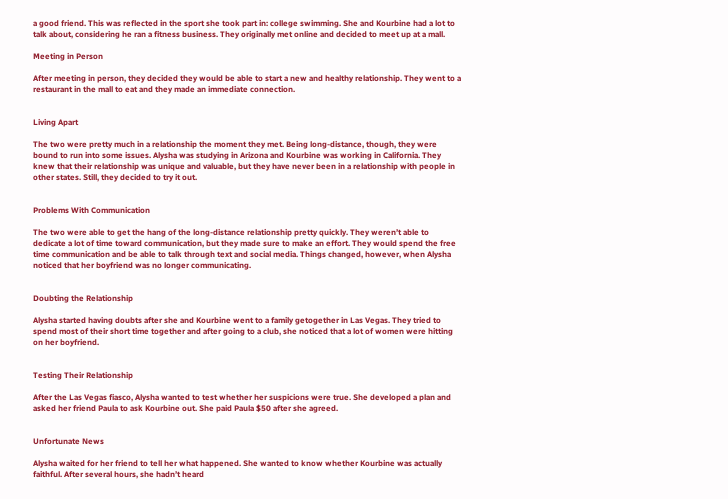a good friend. This was reflected in the sport she took part in: college swimming. She and Kourbine had a lot to talk about, considering he ran a fitness business. They originally met online and decided to meet up at a mall.

Meeting in Person

After meeting in person, they decided they would be able to start a new and healthy relationship. They went to a restaurant in the mall to eat and they made an immediate connection.


Living Apart

The two were pretty much in a relationship the moment they met. Being long-distance, though, they were bound to run into some issues. Alysha was studying in Arizona and Kourbine was working in California. They knew that their relationship was unique and valuable, but they have never been in a relationship with people in other states. Still, they decided to try it out.


Problems With Communication

The two were able to get the hang of the long-distance relationship pretty quickly. They weren’t able to dedicate a lot of time toward communication, but they made sure to make an effort. They would spend the free time communication and be able to talk through text and social media. Things changed, however, when Alysha noticed that her boyfriend was no longer communicating.


Doubting the Relationship

Alysha started having doubts after she and Kourbine went to a family getogether in Las Vegas. They tried to spend most of their short time together and after going to a club, she noticed that a lot of women were hitting on her boyfriend.


Testing Their Relationship

After the Las Vegas fiasco, Alysha wanted to test whether her suspicions were true. She developed a plan and asked her friend Paula to ask Kourbine out. She paid Paula $50 after she agreed.


Unfortunate News

Alysha waited for her friend to tell her what happened. She wanted to know whether Kourbine was actually faithful. After several hours, she hadn’t heard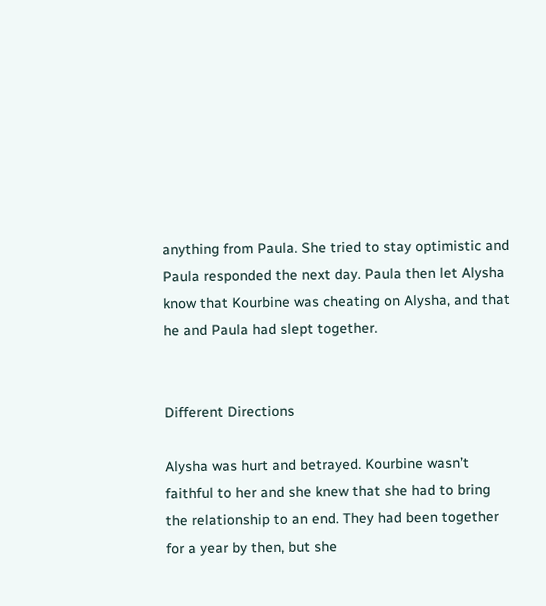anything from Paula. She tried to stay optimistic and Paula responded the next day. Paula then let Alysha know that Kourbine was cheating on Alysha, and that he and Paula had slept together.


Different Directions

Alysha was hurt and betrayed. Kourbine wasn’t faithful to her and she knew that she had to bring the relationship to an end. They had been together for a year by then, but she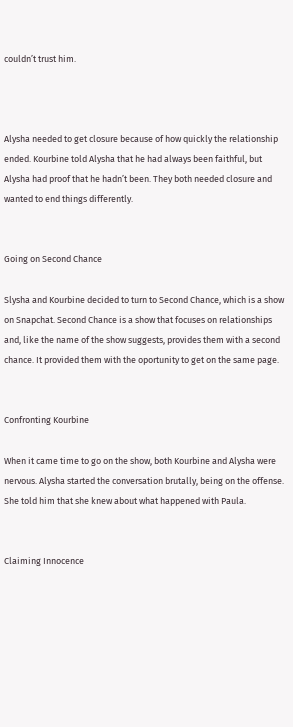couldn’t trust him.



Alysha needed to get closure because of how quickly the relationship ended. Kourbine told Alysha that he had always been faithful, but Alysha had proof that he hadn’t been. They both needed closure and wanted to end things differently.


Going on Second Chance

Slysha and Kourbine decided to turn to Second Chance, which is a show on Snapchat. Second Chance is a show that focuses on relationships and, like the name of the show suggests, provides them with a second chance. It provided them with the oportunity to get on the same page.


Confronting Kourbine

When it came time to go on the show, both Kourbine and Alysha were nervous. Alysha started the conversation brutally, being on the offense. She told him that she knew about what happened with Paula.


Claiming Innocence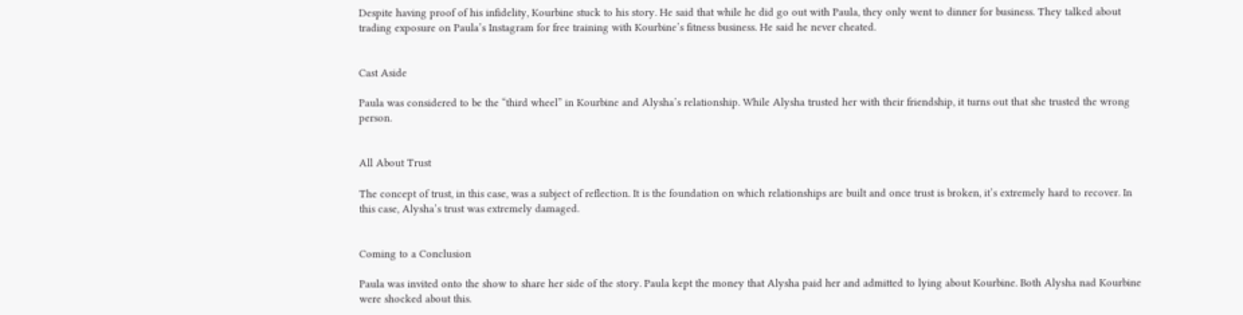Despite having proof of his infidelity, Kourbine stuck to his story. He said that while he did go out with Paula, they only went to dinner for business. They talked about trading exposure on Paula’s Instagram for free training with Kourbine’s fitness business. He said he never cheated.


Cast Aside

Paula was considered to be the “third wheel” in Kourbine and Alysha’s relationship. While Alysha trusted her with their friendship, it turns out that she trusted the wrong person.


All About Trust

The concept of trust, in this case, was a subject of reflection. It is the foundation on which relationships are built and once trust is broken, it’s extremely hard to recover. In this case, Alysha’s trust was extremely damaged.


Coming to a Conclusion

Paula was invited onto the show to share her side of the story. Paula kept the money that Alysha paid her and admitted to lying about Kourbine. Both Alysha nad Kourbine were shocked about this.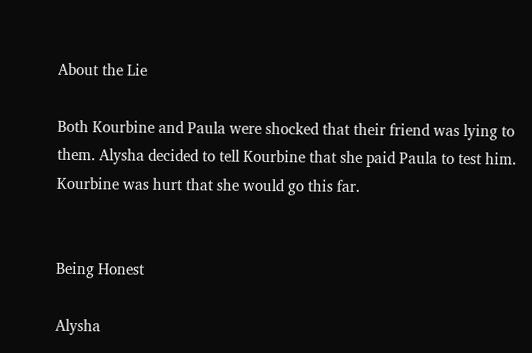About the Lie

Both Kourbine and Paula were shocked that their friend was lying to them. Alysha decided to tell Kourbine that she paid Paula to test him. Kourbine was hurt that she would go this far.


Being Honest

Alysha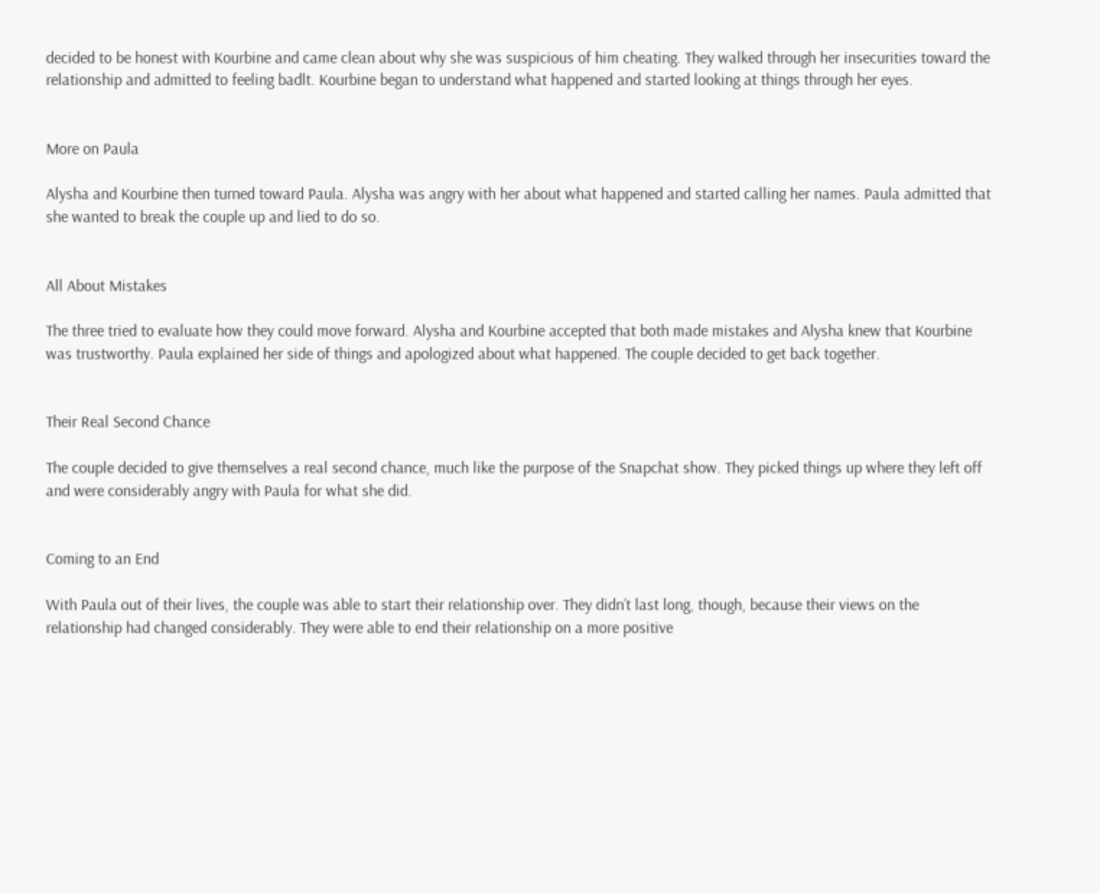decided to be honest with Kourbine and came clean about why she was suspicious of him cheating. They walked through her insecurities toward the relationship and admitted to feeling badlt. Kourbine began to understand what happened and started looking at things through her eyes.


More on Paula

Alysha and Kourbine then turned toward Paula. Alysha was angry with her about what happened and started calling her names. Paula admitted that she wanted to break the couple up and lied to do so.


All About Mistakes

The three tried to evaluate how they could move forward. Alysha and Kourbine accepted that both made mistakes and Alysha knew that Kourbine was trustworthy. Paula explained her side of things and apologized about what happened. The couple decided to get back together.


Their Real Second Chance

The couple decided to give themselves a real second chance, much like the purpose of the Snapchat show. They picked things up where they left off and were considerably angry with Paula for what she did.


Coming to an End

With Paula out of their lives, the couple was able to start their relationship over. They didn’t last long, though, because their views on the relationship had changed considerably. They were able to end their relationship on a more positive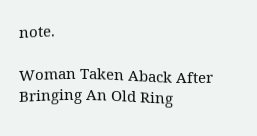note.

Woman Taken Aback After Bringing An Old Ring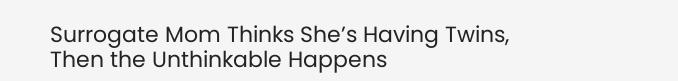Surrogate Mom Thinks She’s Having Twins, Then the Unthinkable Happens